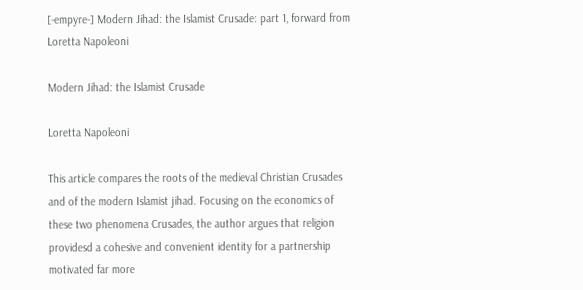[-empyre-] Modern Jihad: the Islamist Crusade: part 1, forward from Loretta Napoleoni

Modern Jihad: the Islamist Crusade

Loretta Napoleoni

This article compares the roots of the medieval Christian Crusades and of the modern Islamist jihad. Focusing on the economics of these two phenomena Crusades, the author argues that religion providesd a cohesive and convenient identity for a partnership motivated far more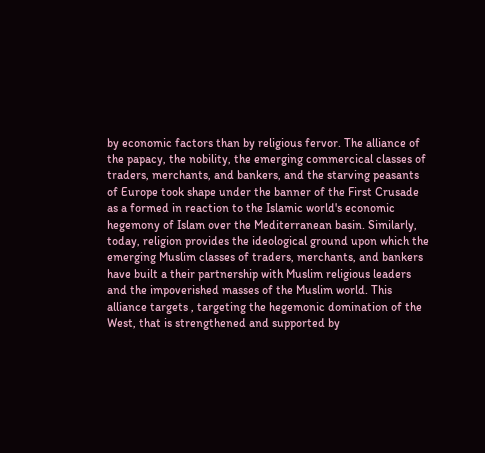by economic factors than by religious fervor. The alliance of the papacy, the nobility, the emerging commercical classes of traders, merchants, and bankers, and the starving peasants of Europe took shape under the banner of the First Crusade as a formed in reaction to the Islamic world's economic hegemony of Islam over the Mediterranean basin. Similarly, today, religion provides the ideological ground upon which the emerging Muslim classes of traders, merchants, and bankers have built a their partnership with Muslim religious leaders and the impoverished masses of the Muslim world. This alliance targets , targeting the hegemonic domination of the West, that is strengthened and supported by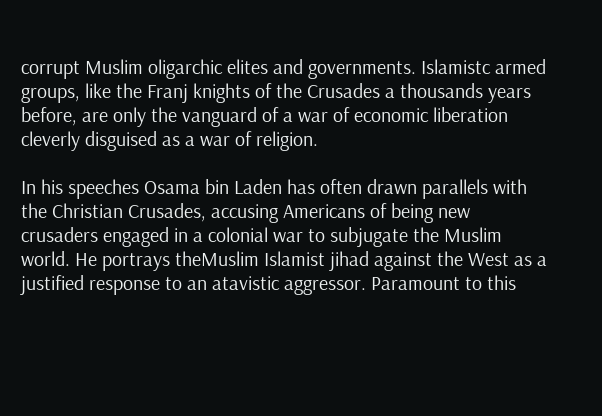corrupt Muslim oligarchic elites and governments. Islamistc armed groups, like the Franj knights of the Crusades a thousands years before, are only the vanguard of a war of economic liberation cleverly disguised as a war of religion.

In his speeches Osama bin Laden has often drawn parallels with the Christian Crusades, accusing Americans of being new crusaders engaged in a colonial war to subjugate the Muslim world. He portrays theMuslim Islamist jihad against the West as a justified response to an atavistic aggressor. Paramount to this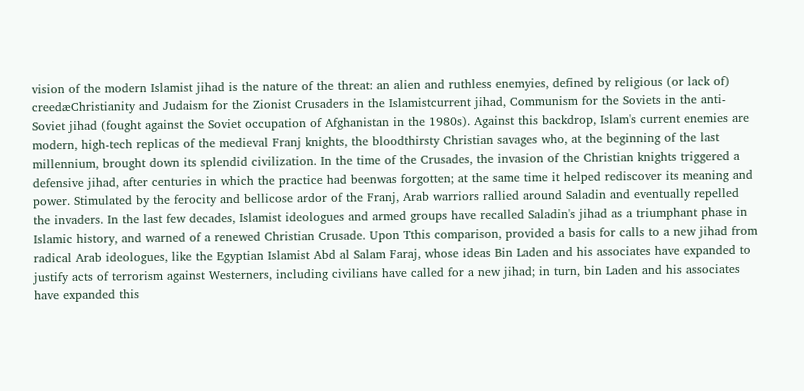vision of the modern Islamist jihad is the nature of the threat: an alien and ruthless enemyies, defined by religious (or lack of) creedæChristianity and Judaism for the Zionist Crusaders in the Islamistcurrent jihad, Communism for the Soviets in the anti-Soviet jihad (fought against the Soviet occupation of Afghanistan in the 1980s). Against this backdrop, Islam's current enemies are modern, high-tech replicas of the medieval Franj knights, the bloodthirsty Christian savages who, at the beginning of the last millennium, brought down its splendid civilization. In the time of the Crusades, the invasion of the Christian knights triggered a defensive jihad, after centuries in which the practice had beenwas forgotten; at the same time it helped rediscover its meaning and power. Stimulated by the ferocity and bellicose ardor of the Franj, Arab warriors rallied around Saladin and eventually repelled the invaders. In the last few decades, Islamist ideologues and armed groups have recalled Saladin's jihad as a triumphant phase in Islamic history, and warned of a renewed Christian Crusade. Upon Tthis comparison, provided a basis for calls to a new jihad from radical Arab ideologues, like the Egyptian Islamist Abd al Salam Faraj, whose ideas Bin Laden and his associates have expanded to justify acts of terrorism against Westerners, including civilians have called for a new jihad; in turn, bin Laden and his associates have expanded this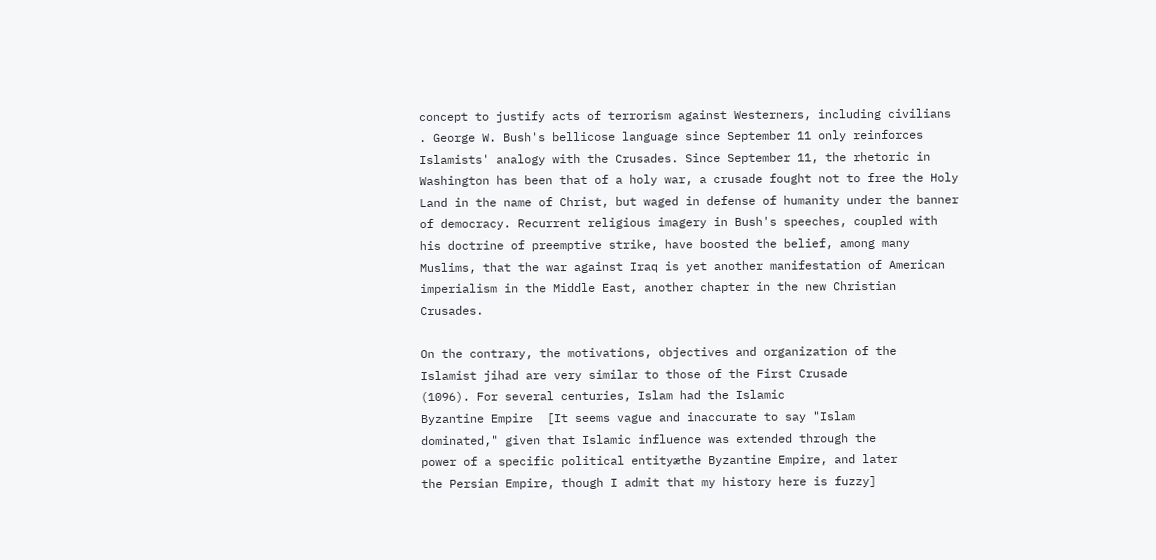concept to justify acts of terrorism against Westerners, including civilians . George W. Bush's bellicose language since September 11 only reinforces Islamists' analogy with the Crusades. Since September 11, the rhetoric in Washington has been that of a holy war, a crusade fought not to free the Holy Land in the name of Christ, but waged in defense of humanity under the banner of democracy. Recurrent religious imagery in Bush's speeches, coupled with his doctrine of preemptive strike, have boosted the belief, among many Muslims, that the war against Iraq is yet another manifestation of American imperialism in the Middle East, another chapter in the new Christian Crusades.

On the contrary, the motivations, objectives and organization of the
Islamist jihad are very similar to those of the First Crusade
(1096). For several centuries, Islam had the Islamic
Byzantine Empire  [It seems vague and inaccurate to say "Islam
dominated," given that Islamic influence was extended through the
power of a specific political entityæthe Byzantine Empire, and later
the Persian Empire, though I admit that my history here is fuzzy]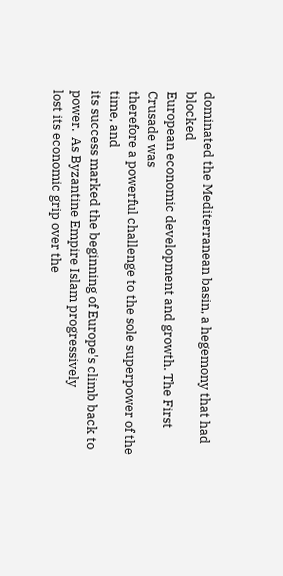dominated the Mediterranean basin, a hegemony that had blocked
European economic development and growth. The First Crusade was
therefore a powerful challenge to the sole superpower of the time, and
its success marked the beginning of Europe's climb back to
power.  As Byzantine Empire Islam progressively
lost its economic grip over the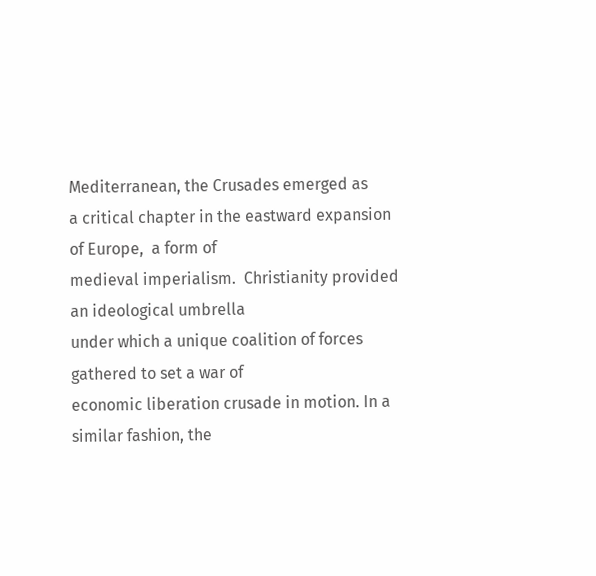Mediterranean, the Crusades emerged as
a critical chapter in the eastward expansion of Europe,  a form of
medieval imperialism.  Christianity provided an ideological umbrella
under which a unique coalition of forces gathered to set a war of
economic liberation crusade in motion. In a similar fashion, the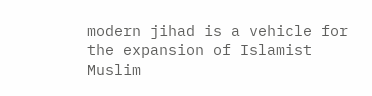modern jihad is a vehicle for the expansion of Islamist Muslim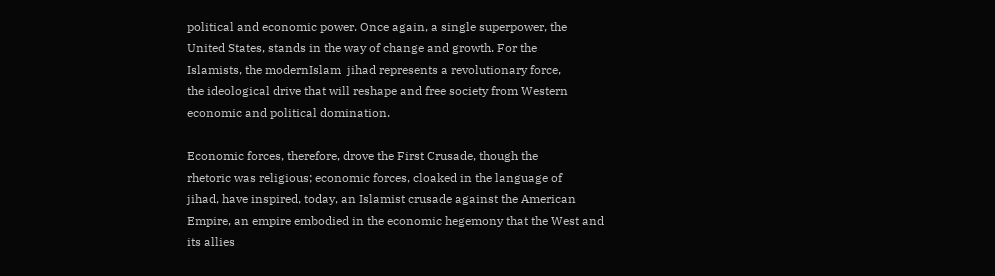political and economic power. Once again, a single superpower, the
United States, stands in the way of change and growth. For the
Islamists, the modernIslam  jihad represents a revolutionary force,
the ideological drive that will reshape and free society from Western
economic and political domination.

Economic forces, therefore, drove the First Crusade, though the
rhetoric was religious; economic forces, cloaked in the language of
jihad, have inspired, today, an Islamist crusade against the American
Empire, an empire embodied in the economic hegemony that the West and
its allies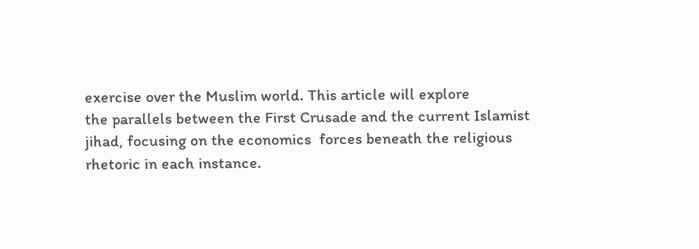exercise over the Muslim world. This article will explore
the parallels between the First Crusade and the current Islamist
jihad, focusing on the economics  forces beneath the religious
rhetoric in each instance.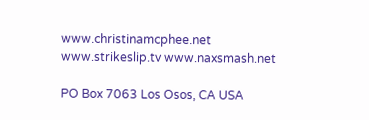www.christinamcphee.net www.strikeslip.tv www.naxsmash.net

PO Box 7063 Los Osos, CA USA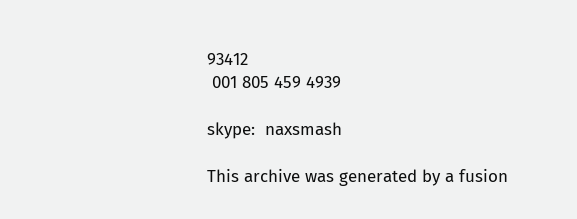93412
 001 805 459 4939

skype:  naxsmash

This archive was generated by a fusion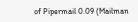of Pipermail 0.09 (Mailman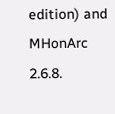edition) and MHonArc 2.6.8.